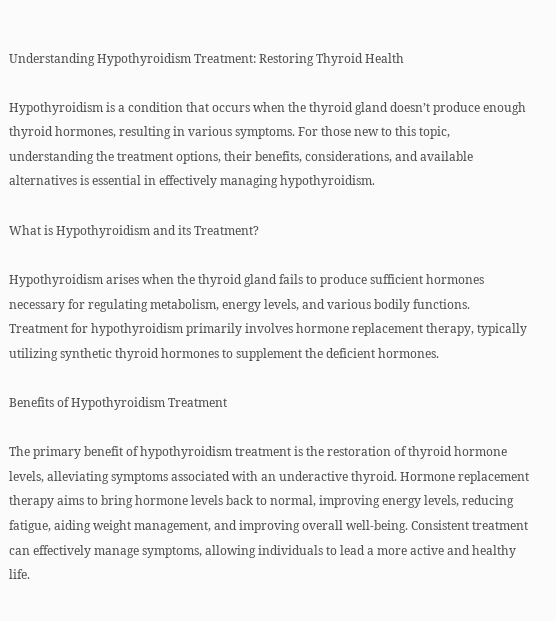Understanding Hypothyroidism Treatment: Restoring Thyroid Health

Hypothyroidism is a condition that occurs when the thyroid gland doesn’t produce enough thyroid hormones, resulting in various symptoms. For those new to this topic, understanding the treatment options, their benefits, considerations, and available alternatives is essential in effectively managing hypothyroidism.

What is Hypothyroidism and its Treatment?

Hypothyroidism arises when the thyroid gland fails to produce sufficient hormones necessary for regulating metabolism, energy levels, and various bodily functions. Treatment for hypothyroidism primarily involves hormone replacement therapy, typically utilizing synthetic thyroid hormones to supplement the deficient hormones.

Benefits of Hypothyroidism Treatment

The primary benefit of hypothyroidism treatment is the restoration of thyroid hormone levels, alleviating symptoms associated with an underactive thyroid. Hormone replacement therapy aims to bring hormone levels back to normal, improving energy levels, reducing fatigue, aiding weight management, and improving overall well-being. Consistent treatment can effectively manage symptoms, allowing individuals to lead a more active and healthy life.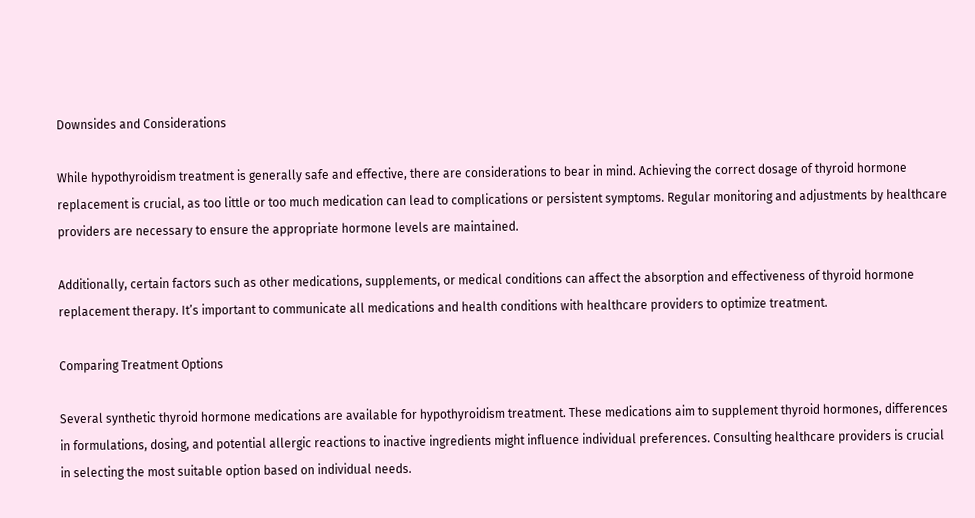Downsides and Considerations

While hypothyroidism treatment is generally safe and effective, there are considerations to bear in mind. Achieving the correct dosage of thyroid hormone replacement is crucial, as too little or too much medication can lead to complications or persistent symptoms. Regular monitoring and adjustments by healthcare providers are necessary to ensure the appropriate hormone levels are maintained.

Additionally, certain factors such as other medications, supplements, or medical conditions can affect the absorption and effectiveness of thyroid hormone replacement therapy. It’s important to communicate all medications and health conditions with healthcare providers to optimize treatment.

Comparing Treatment Options

Several synthetic thyroid hormone medications are available for hypothyroidism treatment. These medications aim to supplement thyroid hormones, differences in formulations, dosing, and potential allergic reactions to inactive ingredients might influence individual preferences. Consulting healthcare providers is crucial in selecting the most suitable option based on individual needs.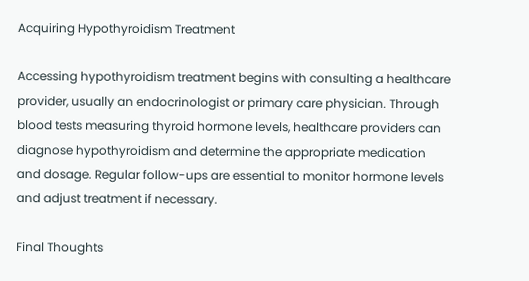Acquiring Hypothyroidism Treatment

Accessing hypothyroidism treatment begins with consulting a healthcare provider, usually an endocrinologist or primary care physician. Through blood tests measuring thyroid hormone levels, healthcare providers can diagnose hypothyroidism and determine the appropriate medication and dosage. Regular follow-ups are essential to monitor hormone levels and adjust treatment if necessary.

Final Thoughts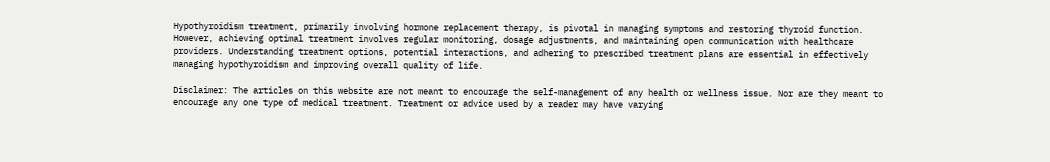Hypothyroidism treatment, primarily involving hormone replacement therapy, is pivotal in managing symptoms and restoring thyroid function. However, achieving optimal treatment involves regular monitoring, dosage adjustments, and maintaining open communication with healthcare providers. Understanding treatment options, potential interactions, and adhering to prescribed treatment plans are essential in effectively managing hypothyroidism and improving overall quality of life.

Disclaimer: The articles on this website are not meant to encourage the self-management of any health or wellness issue. Nor are they meant to encourage any one type of medical treatment. Treatment or advice used by a reader may have varying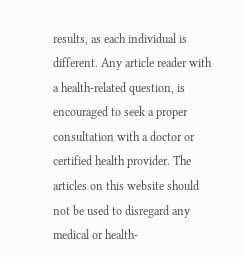results, as each individual is different. Any article reader with a health-related question, is encouraged to seek a proper consultation with a doctor or certified health provider. The articles on this website should not be used to disregard any medical or health-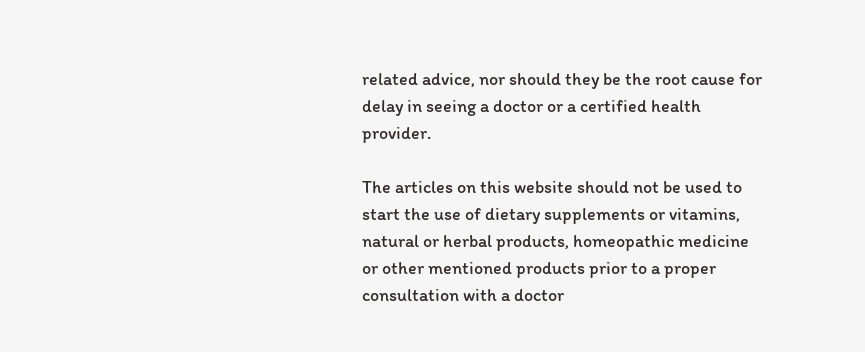related advice, nor should they be the root cause for delay in seeing a doctor or a certified health provider.

The articles on this website should not be used to start the use of dietary supplements or vitamins, natural or herbal products, homeopathic medicine or other mentioned products prior to a proper consultation with a doctor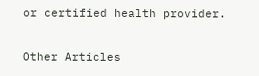or certified health provider.

Other Articles